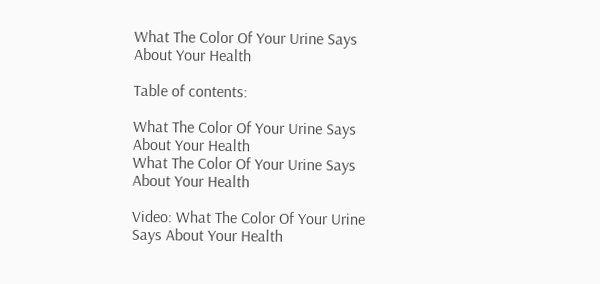What The Color Of Your Urine Says About Your Health

Table of contents:

What The Color Of Your Urine Says About Your Health
What The Color Of Your Urine Says About Your Health

Video: What The Color Of Your Urine Says About Your Health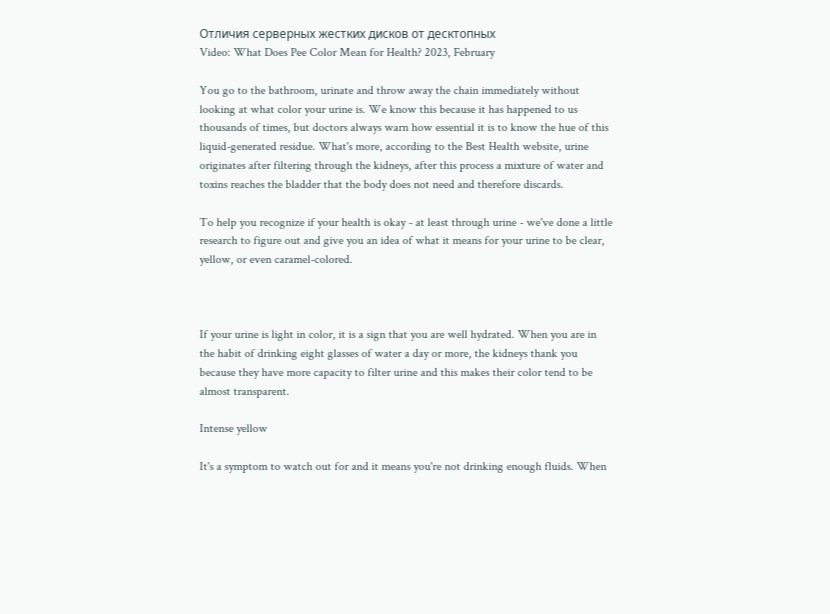Отличия серверных жестких дисков от десктопных
Video: What Does Pee Color Mean for Health? 2023, February

You go to the bathroom, urinate and throw away the chain immediately without looking at what color your urine is. We know this because it has happened to us thousands of times, but doctors always warn how essential it is to know the hue of this liquid-generated residue. What's more, according to the Best Health website, urine originates after filtering through the kidneys, after this process a mixture of water and toxins reaches the bladder that the body does not need and therefore discards.

To help you recognize if your health is okay - at least through urine - we've done a little research to figure out and give you an idea of what it means for your urine to be clear, yellow, or even caramel-colored.



If your urine is light in color, it is a sign that you are well hydrated. When you are in the habit of drinking eight glasses of water a day or more, the kidneys thank you because they have more capacity to filter urine and this makes their color tend to be almost transparent.

Intense yellow

It's a symptom to watch out for and it means you're not drinking enough fluids. When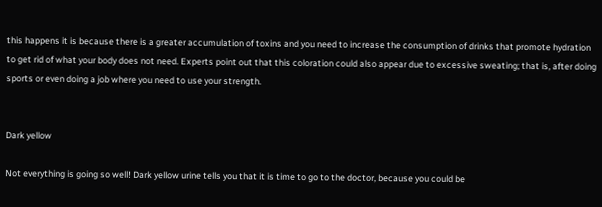this happens it is because there is a greater accumulation of toxins and you need to increase the consumption of drinks that promote hydration to get rid of what your body does not need. Experts point out that this coloration could also appear due to excessive sweating; that is, after doing sports or even doing a job where you need to use your strength.


Dark yellow

Not everything is going so well! Dark yellow urine tells you that it is time to go to the doctor, because you could be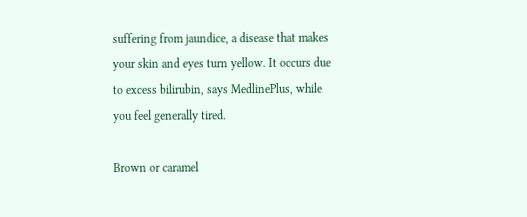suffering from jaundice, a disease that makes your skin and eyes turn yellow. It occurs due to excess bilirubin, says MedlinePlus, while you feel generally tired.

Brown or caramel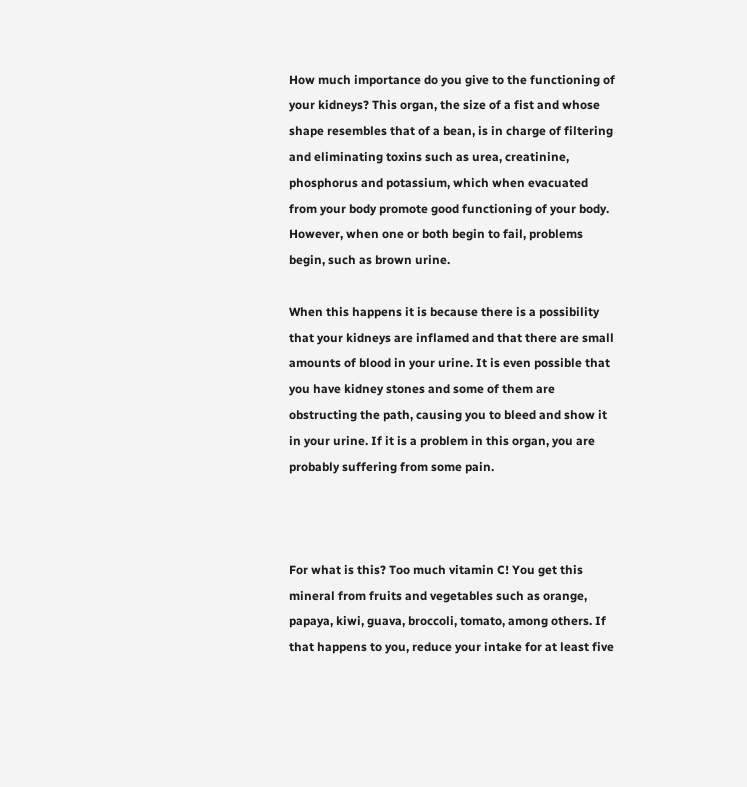How much importance do you give to the functioning of your kidneys? This organ, the size of a fist and whose shape resembles that of a bean, is in charge of filtering and eliminating toxins such as urea, creatinine, phosphorus and potassium, which when evacuated from your body promote good functioning of your body. However, when one or both begin to fail, problems begin, such as brown urine.

When this happens it is because there is a possibility that your kidneys are inflamed and that there are small amounts of blood in your urine. It is even possible that you have kidney stones and some of them are obstructing the path, causing you to bleed and show it in your urine. If it is a problem in this organ, you are probably suffering from some pain.



For what is this? Too much vitamin C! You get this mineral from fruits and vegetables such as orange, papaya, kiwi, guava, broccoli, tomato, among others. If that happens to you, reduce your intake for at least five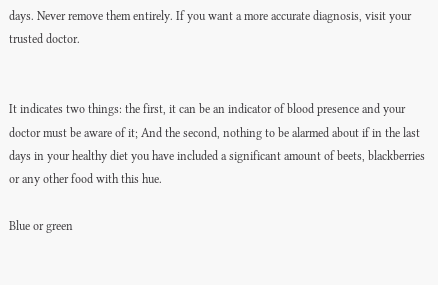days. Never remove them entirely. If you want a more accurate diagnosis, visit your trusted doctor.


It indicates two things: the first, it can be an indicator of blood presence and your doctor must be aware of it; And the second, nothing to be alarmed about if in the last days in your healthy diet you have included a significant amount of beets, blackberries or any other food with this hue.

Blue or green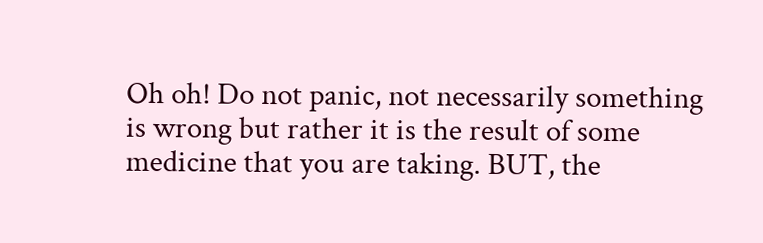Oh oh! Do not panic, not necessarily something is wrong but rather it is the result of some medicine that you are taking. BUT, the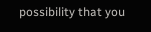possibility that you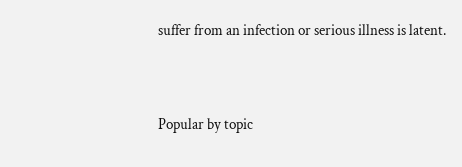suffer from an infection or serious illness is latent.


Popular by topic